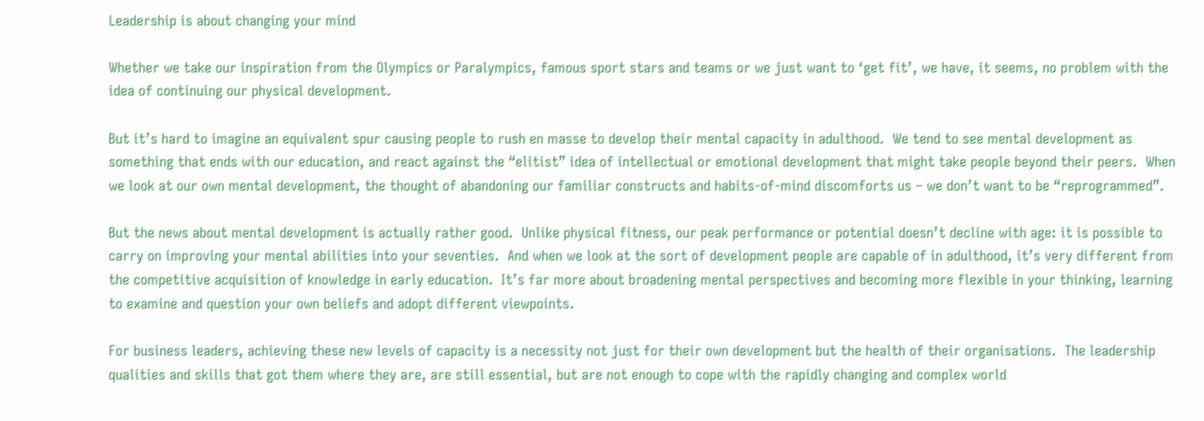Leadership is about changing your mind

Whether we take our inspiration from the Olympics or Paralympics, famous sport stars and teams or we just want to ‘get fit’, we have, it seems, no problem with the idea of continuing our physical development.

But it’s hard to imagine an equivalent spur causing people to rush en masse to develop their mental capacity in adulthood.  We tend to see mental development as something that ends with our education, and react against the “elitist” idea of intellectual or emotional development that might take people beyond their peers.  When we look at our own mental development, the thought of abandoning our familiar constructs and habits-of-mind discomforts us – we don’t want to be “reprogrammed”.

But the news about mental development is actually rather good.  Unlike physical fitness, our peak performance or potential doesn’t decline with age: it is possible to carry on improving your mental abilities into your seventies.  And when we look at the sort of development people are capable of in adulthood, it’s very different from the competitive acquisition of knowledge in early education.  It’s far more about broadening mental perspectives and becoming more flexible in your thinking, learning to examine and question your own beliefs and adopt different viewpoints.

For business leaders, achieving these new levels of capacity is a necessity not just for their own development but the health of their organisations.  The leadership qualities and skills that got them where they are, are still essential, but are not enough to cope with the rapidly changing and complex world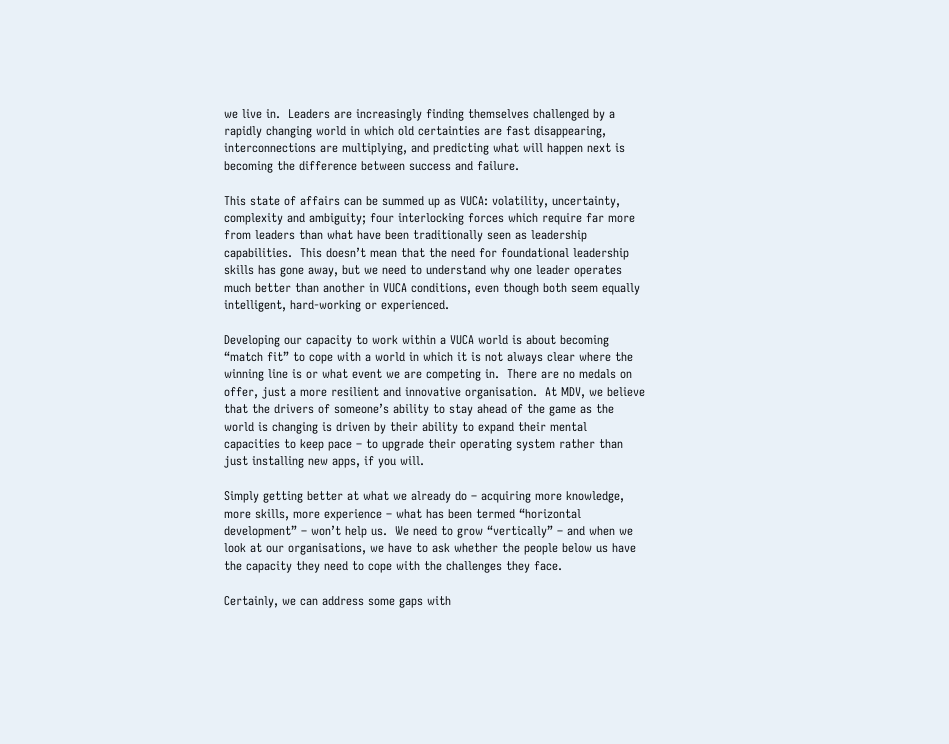we live in.  Leaders are increasingly finding themselves challenged by a rapidly changing world in which old certainties are fast disappearing, interconnections are multiplying, and predicting what will happen next is becoming the difference between success and failure.

This state of affairs can be summed up as VUCA: volatility, uncertainty, complexity and ambiguity; four interlocking forces which require far more from leaders than what have been traditionally seen as leadership capabilities.  This doesn’t mean that the need for foundational leadership skills has gone away, but we need to understand why one leader operates much better than another in VUCA conditions, even though both seem equally intelligent, hard-working or experienced.

Developing our capacity to work within a VUCA world is about becoming “match fit” to cope with a world in which it is not always clear where the winning line is or what event we are competing in.  There are no medals on offer, just a more resilient and innovative organisation.  At MDV, we believe that the drivers of someone’s ability to stay ahead of the game as the world is changing is driven by their ability to expand their mental capacities to keep pace – to upgrade their operating system rather than just installing new apps, if you will.

Simply getting better at what we already do – acquiring more knowledge, more skills, more experience – what has been termed “horizontal development” – won’t help us.  We need to grow “vertically” – and when we look at our organisations, we have to ask whether the people below us have the capacity they need to cope with the challenges they face.

Certainly, we can address some gaps with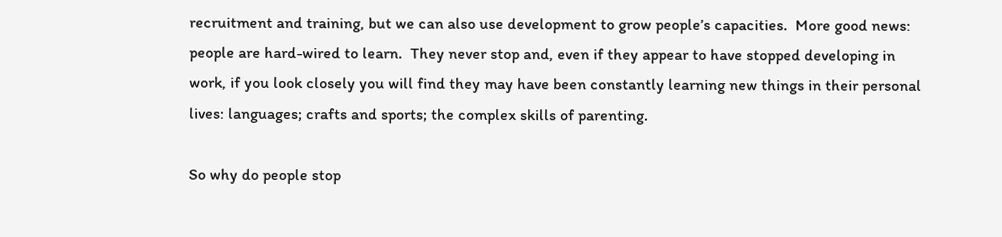recruitment and training, but we can also use development to grow people’s capacities.  More good news: people are hard-wired to learn.  They never stop and, even if they appear to have stopped developing in work, if you look closely you will find they may have been constantly learning new things in their personal lives: languages; crafts and sports; the complex skills of parenting.

So why do people stop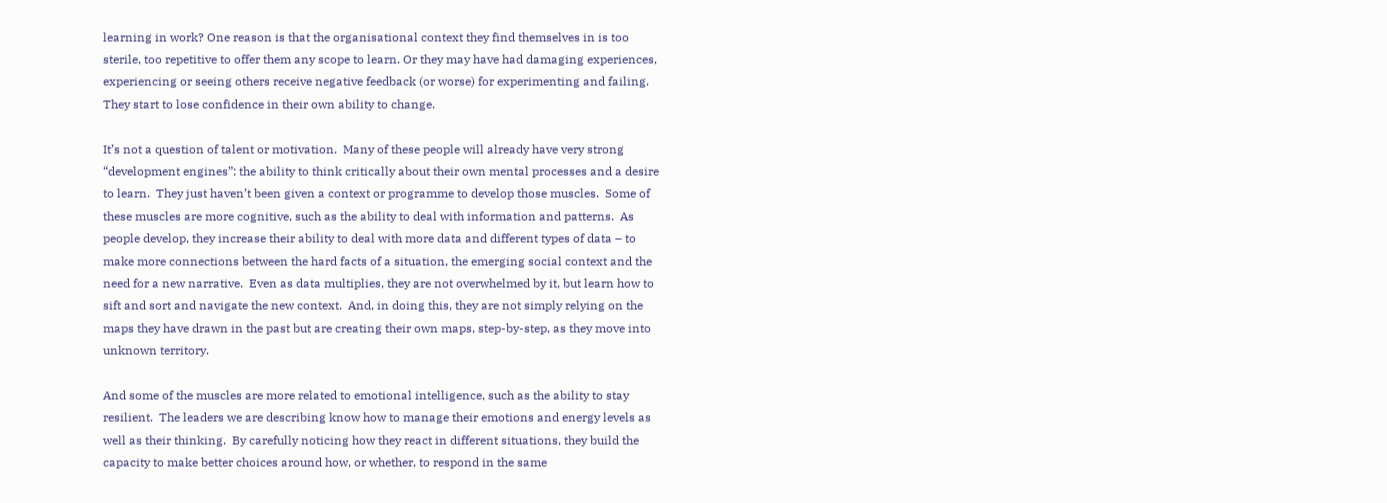learning in work? One reason is that the organisational context they find themselves in is too sterile, too repetitive to offer them any scope to learn. Or they may have had damaging experiences, experiencing or seeing others receive negative feedback (or worse) for experimenting and failing.  They start to lose confidence in their own ability to change.

It’s not a question of talent or motivation.  Many of these people will already have very strong “development engines”: the ability to think critically about their own mental processes and a desire to learn.  They just haven’t been given a context or programme to develop those muscles.  Some of these muscles are more cognitive, such as the ability to deal with information and patterns.  As people develop, they increase their ability to deal with more data and different types of data – to make more connections between the hard facts of a situation, the emerging social context and the need for a new narrative.  Even as data multiplies, they are not overwhelmed by it, but learn how to sift and sort and navigate the new context.  And, in doing this, they are not simply relying on the maps they have drawn in the past but are creating their own maps, step-by-step, as they move into unknown territory.

And some of the muscles are more related to emotional intelligence, such as the ability to stay resilient.  The leaders we are describing know how to manage their emotions and energy levels as well as their thinking.  By carefully noticing how they react in different situations, they build the capacity to make better choices around how, or whether, to respond in the same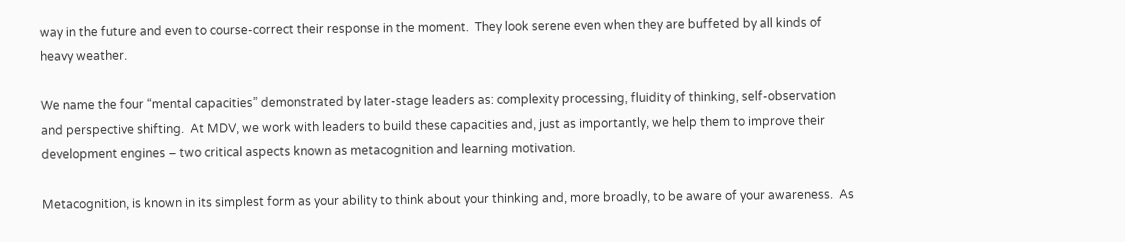way in the future and even to course-correct their response in the moment.  They look serene even when they are buffeted by all kinds of heavy weather.

We name the four “mental capacities” demonstrated by later-stage leaders as: complexity processing, fluidity of thinking, self-observation and perspective shifting.  At MDV, we work with leaders to build these capacities and, just as importantly, we help them to improve their development engines – two critical aspects known as metacognition and learning motivation.

Metacognition, is known in its simplest form as your ability to think about your thinking and, more broadly, to be aware of your awareness.  As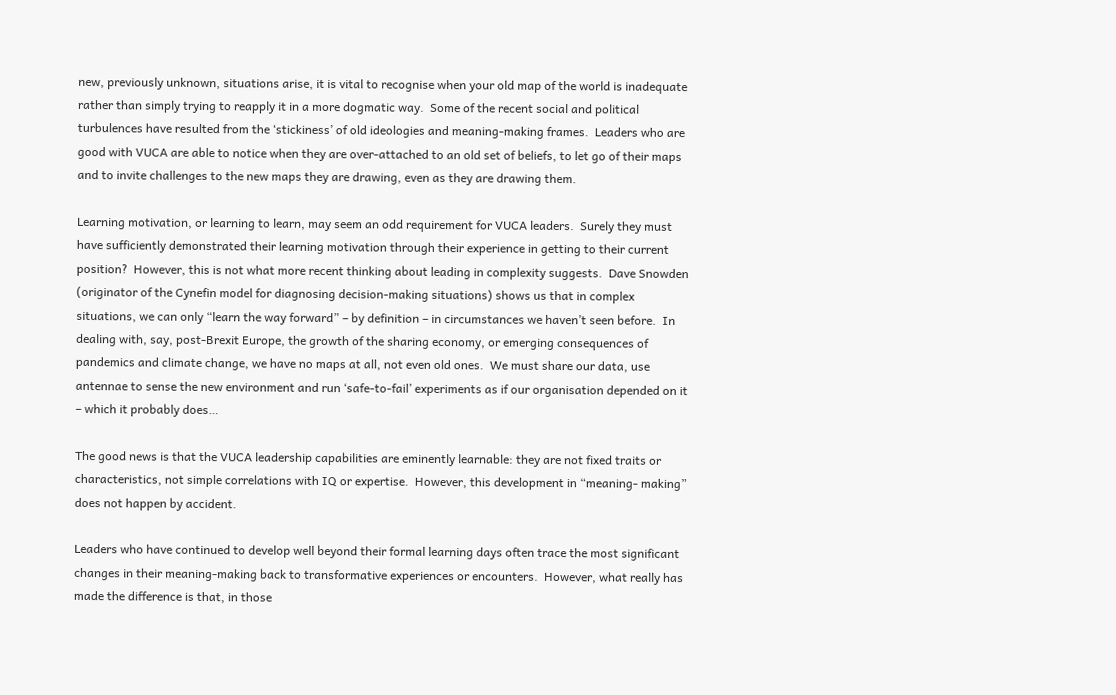new, previously unknown, situations arise, it is vital to recognise when your old map of the world is inadequate rather than simply trying to reapply it in a more dogmatic way.  Some of the recent social and political turbulences have resulted from the ‘stickiness’ of old ideologies and meaning-making frames.  Leaders who are good with VUCA are able to notice when they are over-attached to an old set of beliefs, to let go of their maps and to invite challenges to the new maps they are drawing, even as they are drawing them.

Learning motivation, or learning to learn, may seem an odd requirement for VUCA leaders.  Surely they must have sufficiently demonstrated their learning motivation through their experience in getting to their current position?  However, this is not what more recent thinking about leading in complexity suggests.  Dave Snowden (originator of the Cynefin model for diagnosing decision-making situations) shows us that in complex situations, we can only “learn the way forward” – by definition – in circumstances we haven’t seen before.  In dealing with, say, post-Brexit Europe, the growth of the sharing economy, or emerging consequences of pandemics and climate change, we have no maps at all, not even old ones.  We must share our data, use antennae to sense the new environment and run ‘safe-to-fail’ experiments as if our organisation depended on it – which it probably does…

The good news is that the VUCA leadership capabilities are eminently learnable: they are not fixed traits or characteristics, not simple correlations with IQ or expertise.  However, this development in “meaning- making” does not happen by accident.

Leaders who have continued to develop well beyond their formal learning days often trace the most significant changes in their meaning-making back to transformative experiences or encounters.  However, what really has made the difference is that, in those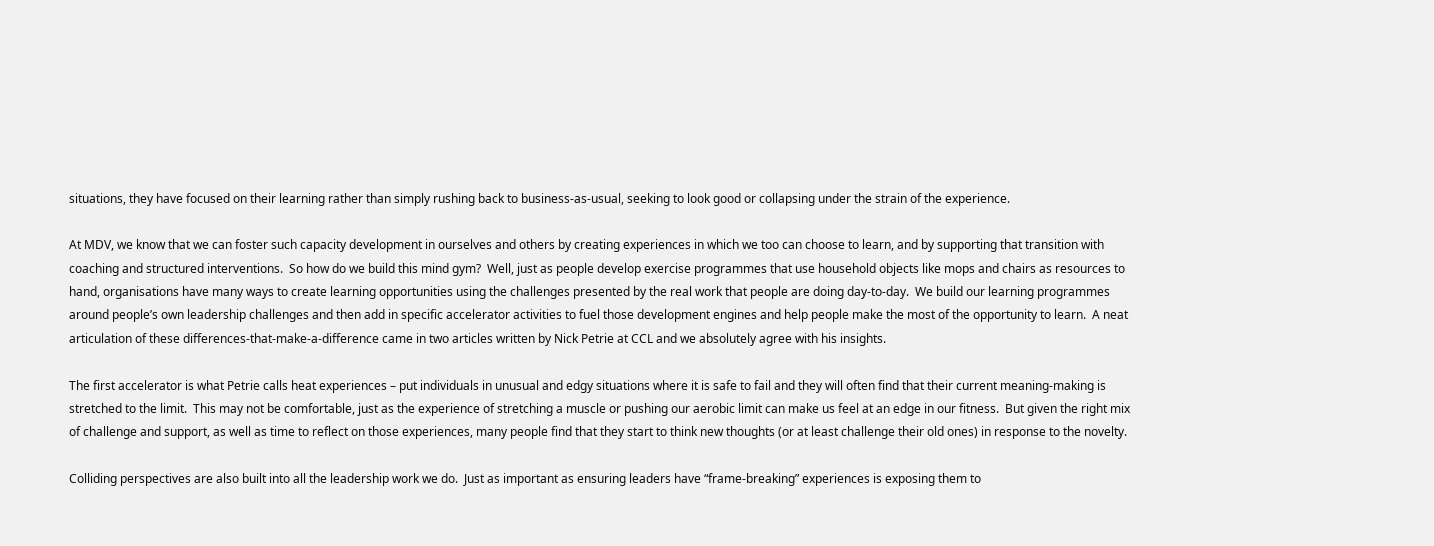situations, they have focused on their learning rather than simply rushing back to business-as-usual, seeking to look good or collapsing under the strain of the experience.

At MDV, we know that we can foster such capacity development in ourselves and others by creating experiences in which we too can choose to learn, and by supporting that transition with coaching and structured interventions.  So how do we build this mind gym?  Well, just as people develop exercise programmes that use household objects like mops and chairs as resources to hand, organisations have many ways to create learning opportunities using the challenges presented by the real work that people are doing day-to-day.  We build our learning programmes around people’s own leadership challenges and then add in specific accelerator activities to fuel those development engines and help people make the most of the opportunity to learn.  A neat articulation of these differences-that-make-a-difference came in two articles written by Nick Petrie at CCL and we absolutely agree with his insights.

The first accelerator is what Petrie calls heat experiences – put individuals in unusual and edgy situations where it is safe to fail and they will often find that their current meaning-making is stretched to the limit.  This may not be comfortable, just as the experience of stretching a muscle or pushing our aerobic limit can make us feel at an edge in our fitness.  But given the right mix of challenge and support, as well as time to reflect on those experiences, many people find that they start to think new thoughts (or at least challenge their old ones) in response to the novelty.

Colliding perspectives are also built into all the leadership work we do.  Just as important as ensuring leaders have “frame-breaking” experiences is exposing them to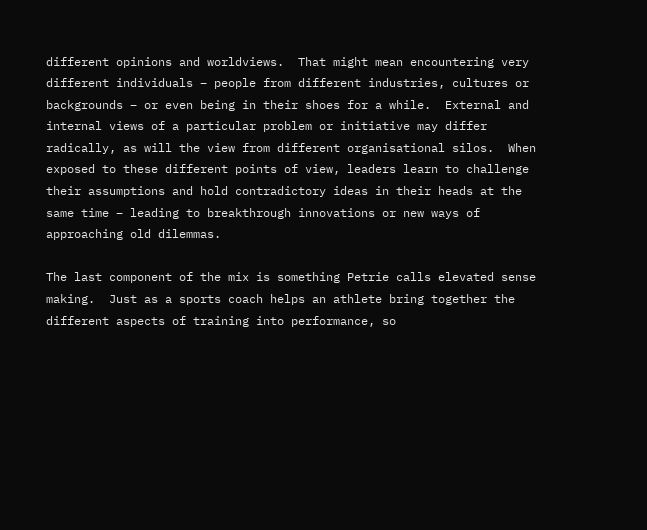different opinions and worldviews.  That might mean encountering very different individuals – people from different industries, cultures or backgrounds – or even being in their shoes for a while.  External and internal views of a particular problem or initiative may differ radically, as will the view from different organisational silos.  When exposed to these different points of view, leaders learn to challenge their assumptions and hold contradictory ideas in their heads at the same time – leading to breakthrough innovations or new ways of approaching old dilemmas.

The last component of the mix is something Petrie calls elevated sense making.  Just as a sports coach helps an athlete bring together the different aspects of training into performance, so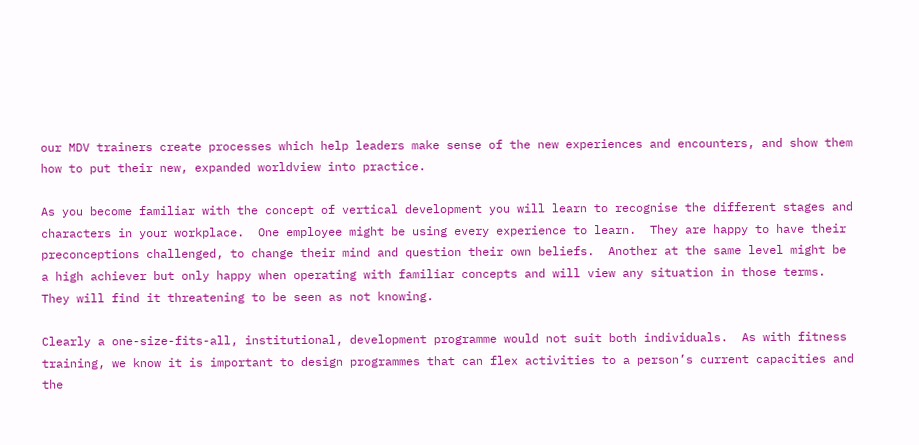our MDV trainers create processes which help leaders make sense of the new experiences and encounters, and show them how to put their new, expanded worldview into practice.

As you become familiar with the concept of vertical development you will learn to recognise the different stages and characters in your workplace.  One employee might be using every experience to learn.  They are happy to have their preconceptions challenged, to change their mind and question their own beliefs.  Another at the same level might be a high achiever but only happy when operating with familiar concepts and will view any situation in those terms.  They will find it threatening to be seen as not knowing.

Clearly a one-size-fits-all, institutional, development programme would not suit both individuals.  As with fitness training, we know it is important to design programmes that can flex activities to a person’s current capacities and the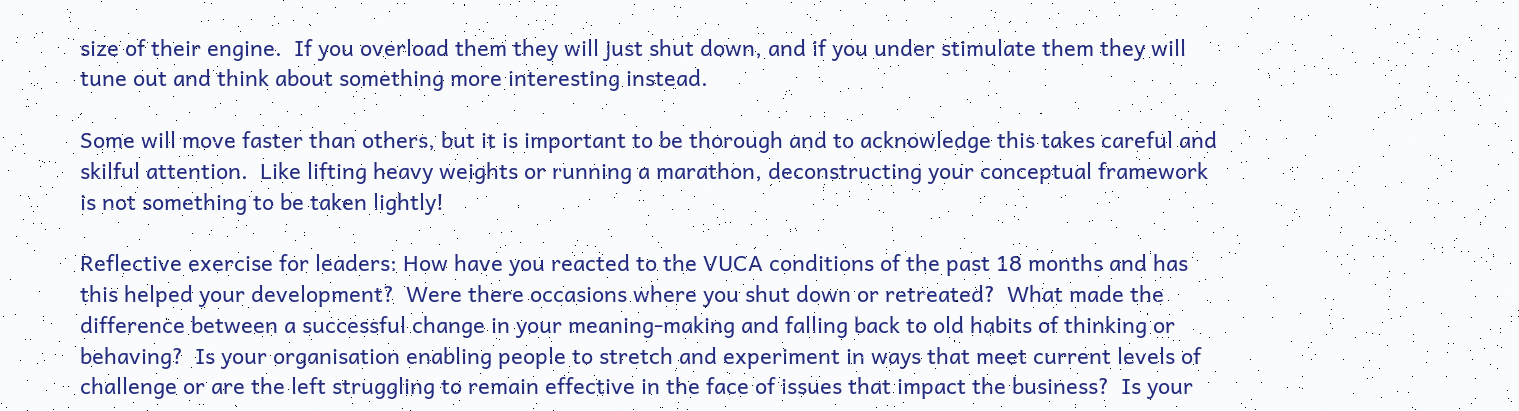size of their engine.  If you overload them they will just shut down, and if you under stimulate them they will tune out and think about something more interesting instead.

Some will move faster than others, but it is important to be thorough and to acknowledge this takes careful and skilful attention.  Like lifting heavy weights or running a marathon, deconstructing your conceptual framework is not something to be taken lightly!

Reflective exercise for leaders: How have you reacted to the VUCA conditions of the past 18 months and has this helped your development?  Were there occasions where you shut down or retreated?  What made the difference between a successful change in your meaning-making and falling back to old habits of thinking or behaving?  Is your organisation enabling people to stretch and experiment in ways that meet current levels of challenge or are the left struggling to remain effective in the face of issues that impact the business?  Is your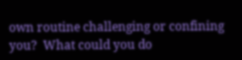own routine challenging or confining you?  What could you do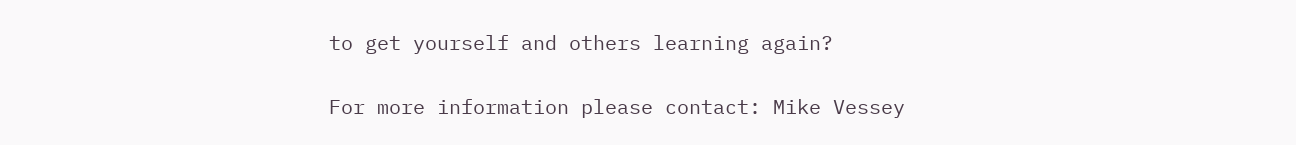to get yourself and others learning again?

For more information please contact: Mike Vessey